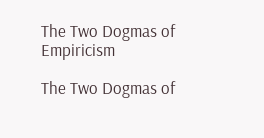The Two Dogmas of Empiricism

The Two Dogmas of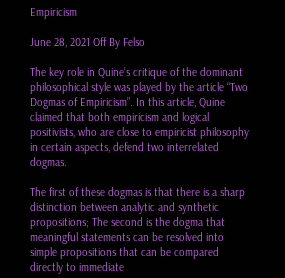Empiricism

June 28, 2021 Off By Felso

The key role in Quine’s critique of the dominant philosophical style was played by the article “Two Dogmas of Empiricism”. In this article, Quine claimed that both empiricism and logical positivists, who are close to empiricist philosophy in certain aspects, defend two interrelated dogmas.

The first of these dogmas is that there is a sharp distinction between analytic and synthetic propositions; The second is the dogma that meaningful statements can be resolved into simple propositions that can be compared directly to immediate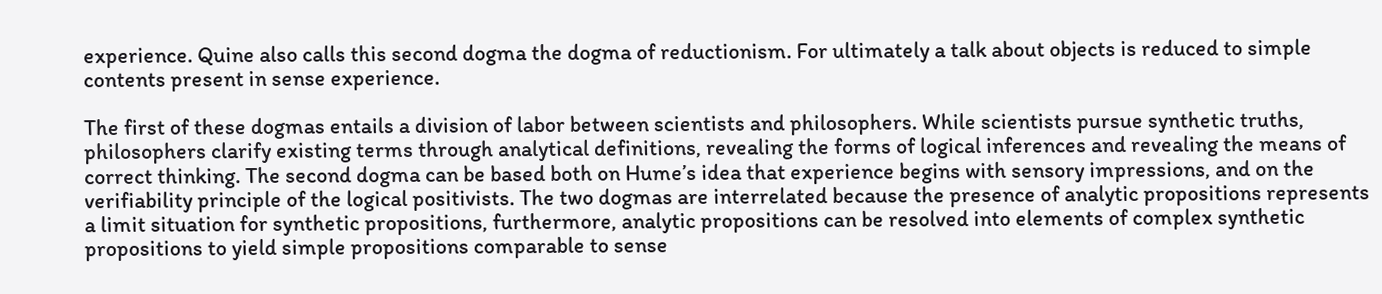experience. Quine also calls this second dogma the dogma of reductionism. For ultimately a talk about objects is reduced to simple contents present in sense experience.

The first of these dogmas entails a division of labor between scientists and philosophers. While scientists pursue synthetic truths, philosophers clarify existing terms through analytical definitions, revealing the forms of logical inferences and revealing the means of correct thinking. The second dogma can be based both on Hume’s idea that experience begins with sensory impressions, and on the verifiability principle of the logical positivists. The two dogmas are interrelated because the presence of analytic propositions represents a limit situation for synthetic propositions, furthermore, analytic propositions can be resolved into elements of complex synthetic propositions to yield simple propositions comparable to sense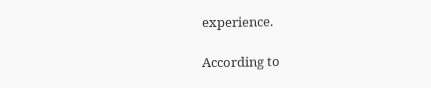experience.

According to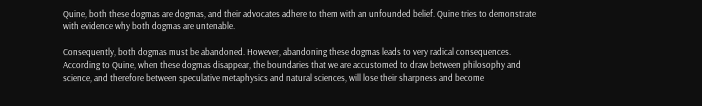Quine, both these dogmas are dogmas, and their advocates adhere to them with an unfounded belief. Quine tries to demonstrate with evidence why both dogmas are untenable.

Consequently, both dogmas must be abandoned. However, abandoning these dogmas leads to very radical consequences. According to Quine, when these dogmas disappear, the boundaries that we are accustomed to draw between philosophy and science, and therefore between speculative metaphysics and natural sciences, will lose their sharpness and become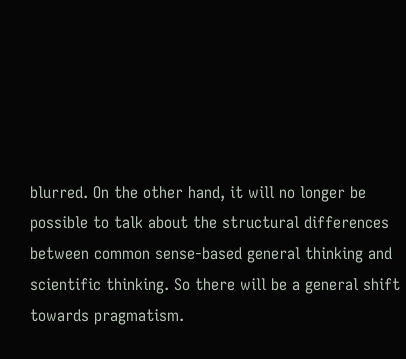blurred. On the other hand, it will no longer be possible to talk about the structural differences between common sense-based general thinking and scientific thinking. So there will be a general shift towards pragmatism.